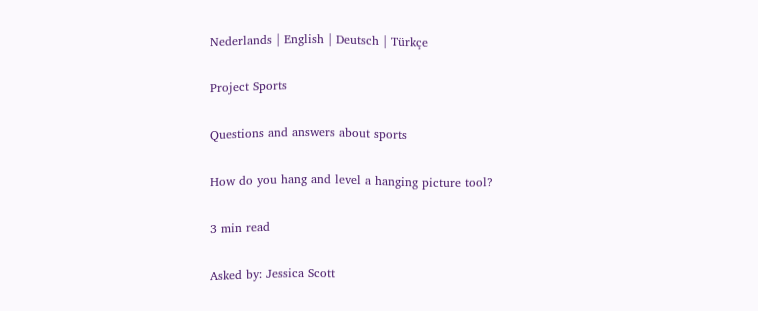Nederlands | English | Deutsch | Türkçe

Project Sports

Questions and answers about sports

How do you hang and level a hanging picture tool?

3 min read

Asked by: Jessica Scott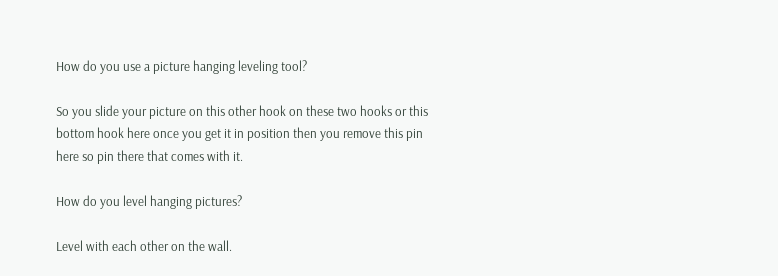How do you use a picture hanging leveling tool?

So you slide your picture on this other hook on these two hooks or this bottom hook here once you get it in position then you remove this pin here so pin there that comes with it.

How do you level hanging pictures?

Level with each other on the wall.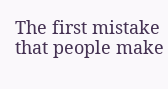The first mistake that people make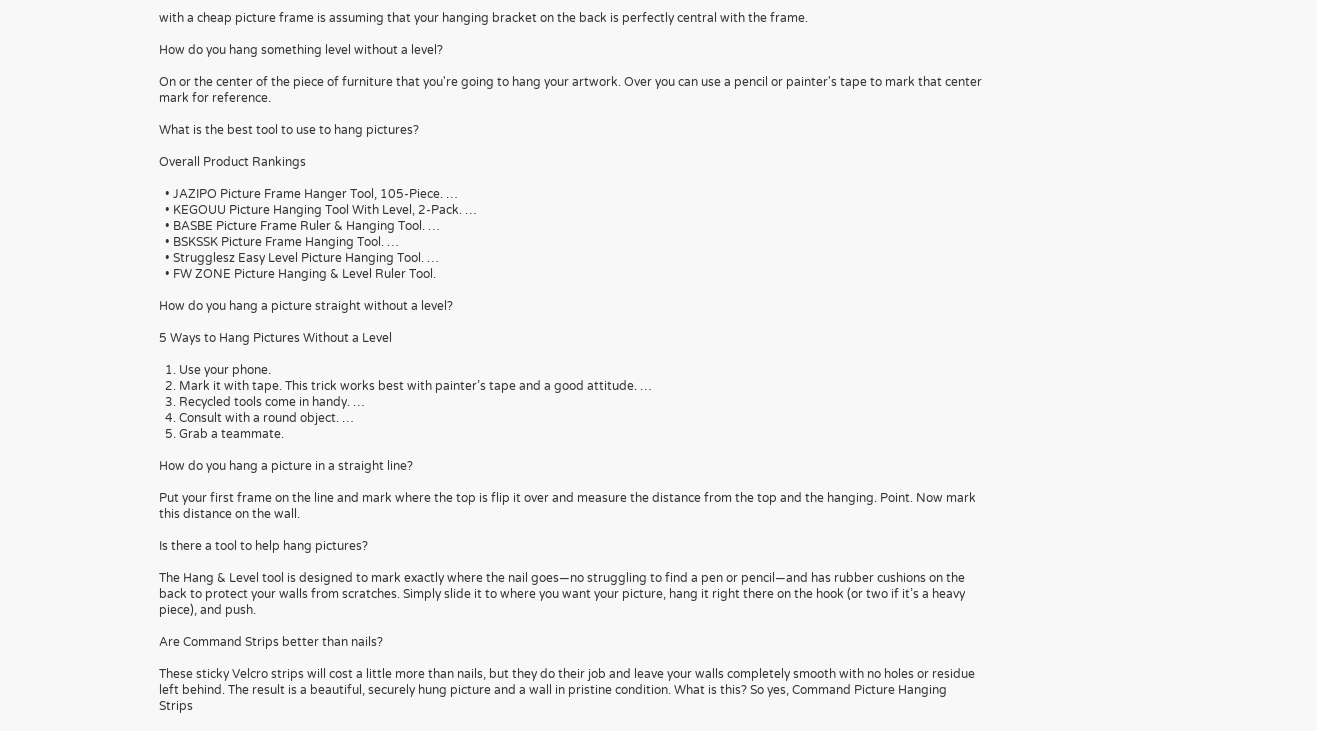with a cheap picture frame is assuming that your hanging bracket on the back is perfectly central with the frame.

How do you hang something level without a level?

On or the center of the piece of furniture that you're going to hang your artwork. Over you can use a pencil or painter's tape to mark that center mark for reference.

What is the best tool to use to hang pictures?

Overall Product Rankings

  • JAZIPO Picture Frame Hanger Tool, 105-Piece. …
  • KEGOUU Picture Hanging Tool With Level, 2-Pack. …
  • BASBE Picture Frame Ruler & Hanging Tool. …
  • BSKSSK Picture Frame Hanging Tool. …
  • Strugglesz Easy Level Picture Hanging Tool. …
  • FW ZONE Picture Hanging & Level Ruler Tool.

How do you hang a picture straight without a level?

5 Ways to Hang Pictures Without a Level

  1. Use your phone.
  2. Mark it with tape. This trick works best with painter’s tape and a good attitude. …
  3. Recycled tools come in handy. …
  4. Consult with a round object. …
  5. Grab a teammate.

How do you hang a picture in a straight line?

Put your first frame on the line and mark where the top is flip it over and measure the distance from the top and the hanging. Point. Now mark this distance on the wall.

Is there a tool to help hang pictures?

The Hang & Level tool is designed to mark exactly where the nail goes—no struggling to find a pen or pencil—and has rubber cushions on the back to protect your walls from scratches. Simply slide it to where you want your picture, hang it right there on the hook (or two if it’s a heavy piece), and push.

Are Command Strips better than nails?

These sticky Velcro strips will cost a little more than nails, but they do their job and leave your walls completely smooth with no holes or residue left behind. The result is a beautiful, securely hung picture and a wall in pristine condition. What is this? So yes, Command Picture Hanging Strips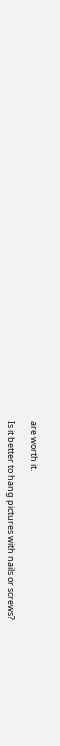are worth it.

Is it better to hang pictures with nails or screws?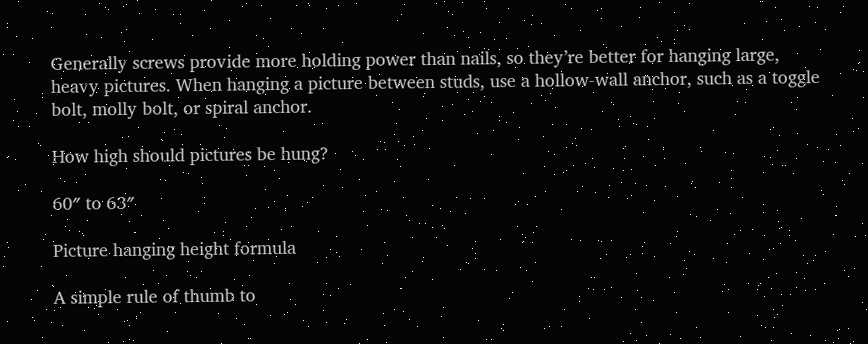Generally screws provide more holding power than nails, so they’re better for hanging large, heavy pictures. When hanging a picture between studs, use a hollow-wall anchor, such as a toggle bolt, molly bolt, or spiral anchor.

How high should pictures be hung?

60″ to 63″

Picture hanging height formula

A simple rule of thumb to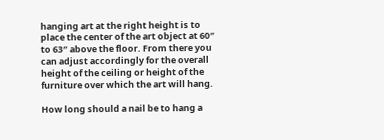hanging art at the right height is to place the center of the art object at 60″ to 63″ above the floor. From there you can adjust accordingly for the overall height of the ceiling or height of the furniture over which the art will hang.

How long should a nail be to hang a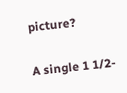picture?

A single 1 1/2-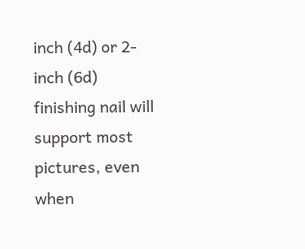inch (4d) or 2-inch (6d) finishing nail will support most pictures, even when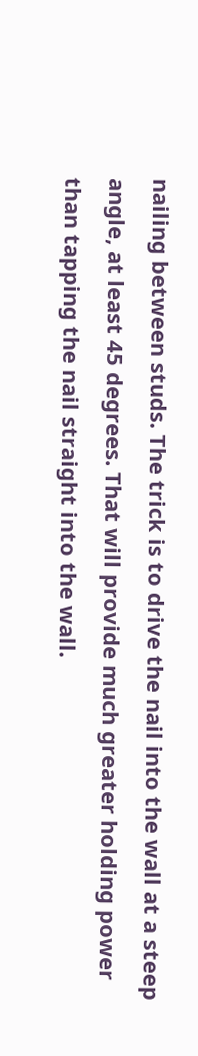nailing between studs. The trick is to drive the nail into the wall at a steep angle, at least 45 degrees. That will provide much greater holding power than tapping the nail straight into the wall.